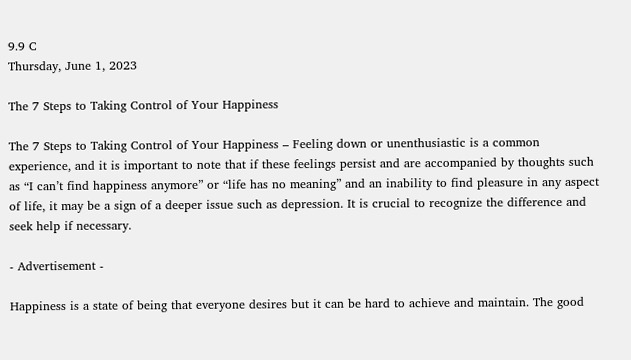9.9 C
Thursday, June 1, 2023

The 7 Steps to Taking Control of Your Happiness

The 7 Steps to Taking Control of Your Happiness – Feeling down or unenthusiastic is a common experience, and it is important to note that if these feelings persist and are accompanied by thoughts such as “I can’t find happiness anymore” or “life has no meaning” and an inability to find pleasure in any aspect of life, it may be a sign of a deeper issue such as depression. It is crucial to recognize the difference and seek help if necessary.

- Advertisement -

Happiness is a state of being that everyone desires but it can be hard to achieve and maintain. The good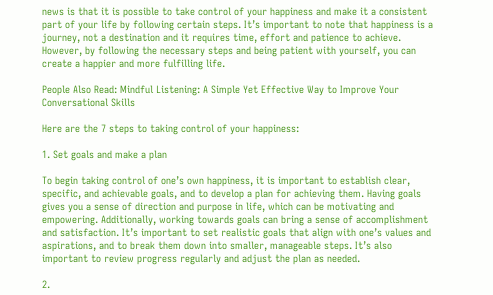news is that it is possible to take control of your happiness and make it a consistent part of your life by following certain steps. It’s important to note that happiness is a journey, not a destination and it requires time, effort and patience to achieve. However, by following the necessary steps and being patient with yourself, you can create a happier and more fulfilling life.

People Also Read: Mindful Listening: A Simple Yet Effective Way to Improve Your Conversational Skills

Here are the 7 steps to taking control of your happiness:

1. Set goals and make a plan

To begin taking control of one’s own happiness, it is important to establish clear, specific, and achievable goals, and to develop a plan for achieving them. Having goals gives you a sense of direction and purpose in life, which can be motivating and empowering. Additionally, working towards goals can bring a sense of accomplishment and satisfaction. It’s important to set realistic goals that align with one’s values and aspirations, and to break them down into smaller, manageable steps. It’s also important to review progress regularly and adjust the plan as needed.

2.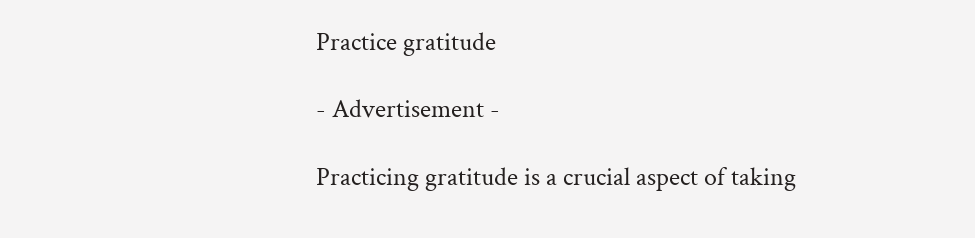Practice gratitude

- Advertisement -

Practicing gratitude is a crucial aspect of taking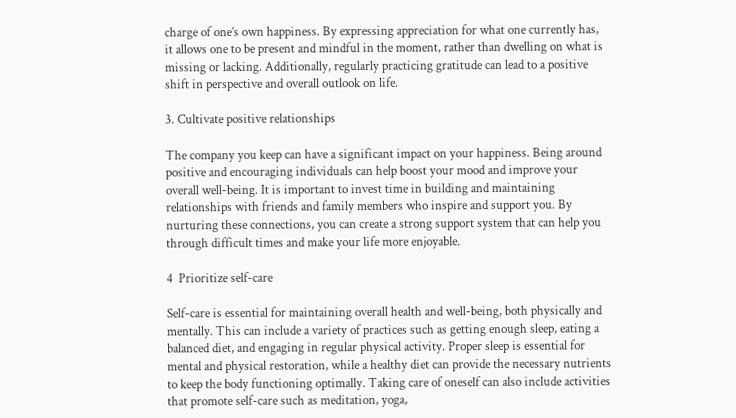charge of one’s own happiness. By expressing appreciation for what one currently has, it allows one to be present and mindful in the moment, rather than dwelling on what is missing or lacking. Additionally, regularly practicing gratitude can lead to a positive shift in perspective and overall outlook on life.

3. Cultivate positive relationships

The company you keep can have a significant impact on your happiness. Being around positive and encouraging individuals can help boost your mood and improve your overall well-being. It is important to invest time in building and maintaining relationships with friends and family members who inspire and support you. By nurturing these connections, you can create a strong support system that can help you through difficult times and make your life more enjoyable.

4  Prioritize self-care

Self-care is essential for maintaining overall health and well-being, both physically and mentally. This can include a variety of practices such as getting enough sleep, eating a balanced diet, and engaging in regular physical activity. Proper sleep is essential for mental and physical restoration, while a healthy diet can provide the necessary nutrients to keep the body functioning optimally. Taking care of oneself can also include activities that promote self-care such as meditation, yoga,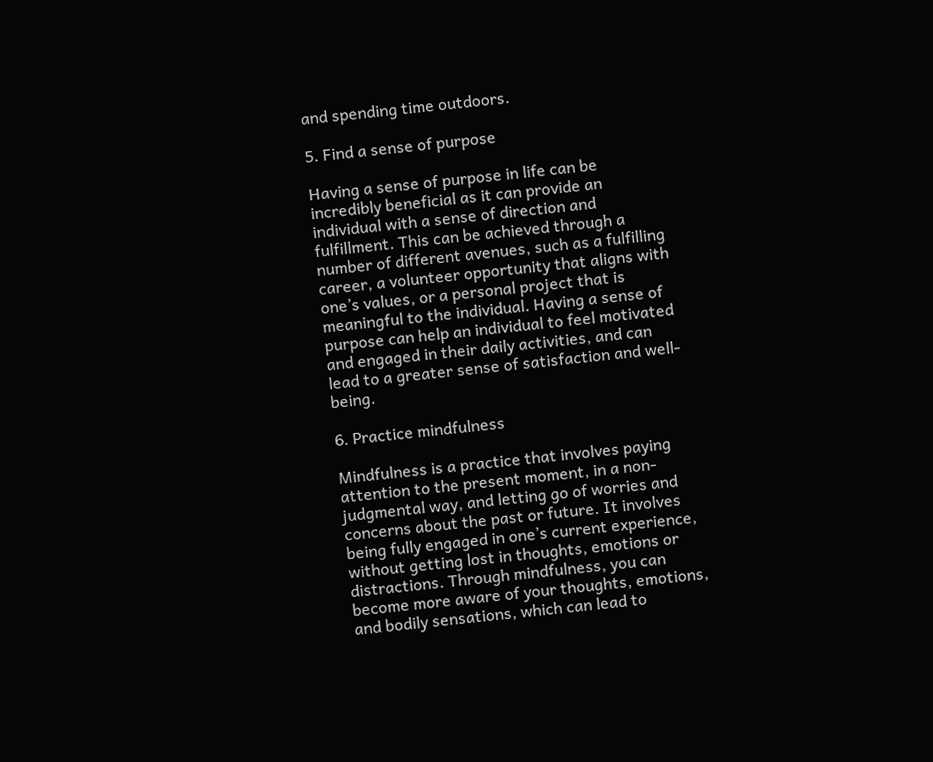and spending time outdoors.

5. Find a sense of purpose

Having a sense of purpose in life can be incredibly beneficial as it can provide an individual with a sense of direction and fulfillment. This can be achieved through a number of different avenues, such as a fulfilling career, a volunteer opportunity that aligns with one’s values, or a personal project that is meaningful to the individual. Having a sense of purpose can help an individual to feel motivated and engaged in their daily activities, and can lead to a greater sense of satisfaction and well-being.

6. Practice mindfulness

Mindfulness is a practice that involves paying attention to the present moment, in a non-judgmental way, and letting go of worries and concerns about the past or future. It involves being fully engaged in one’s current experience, without getting lost in thoughts, emotions or distractions. Through mindfulness, you can become more aware of your thoughts, emotions, and bodily sensations, which can lead to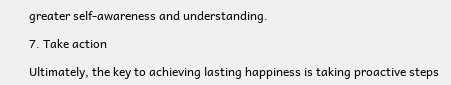greater self-awareness and understanding.

7. Take action

Ultimately, the key to achieving lasting happiness is taking proactive steps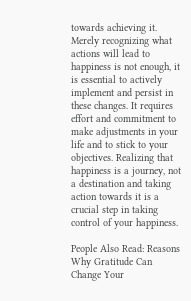towards achieving it. Merely recognizing what actions will lead to happiness is not enough, it is essential to actively implement and persist in these changes. It requires effort and commitment to make adjustments in your life and to stick to your objectives. Realizing that happiness is a journey, not a destination and taking action towards it is a crucial step in taking control of your happiness.

People Also Read: Reasons Why Gratitude Can Change Your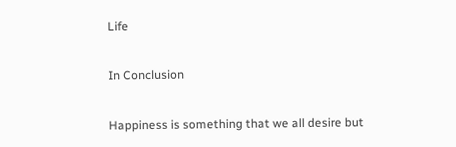Life

In Conclusion

Happiness is something that we all desire but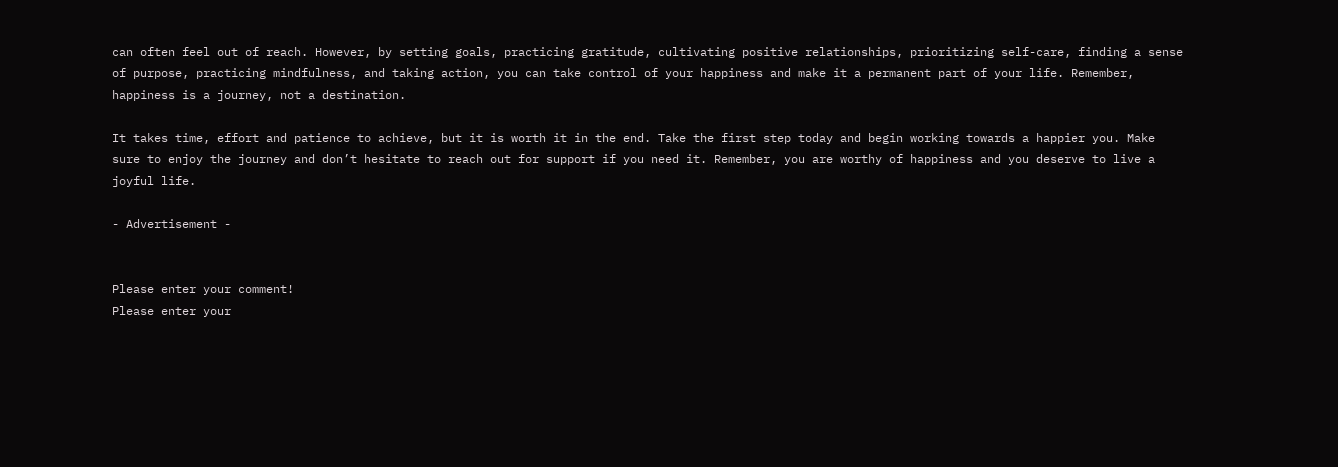can often feel out of reach. However, by setting goals, practicing gratitude, cultivating positive relationships, prioritizing self-care, finding a sense of purpose, practicing mindfulness, and taking action, you can take control of your happiness and make it a permanent part of your life. Remember, happiness is a journey, not a destination.

It takes time, effort and patience to achieve, but it is worth it in the end. Take the first step today and begin working towards a happier you. Make sure to enjoy the journey and don’t hesitate to reach out for support if you need it. Remember, you are worthy of happiness and you deserve to live a joyful life.

- Advertisement -


Please enter your comment!
Please enter your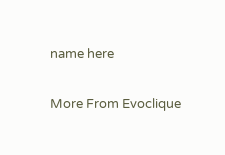name here

More From Evoclique